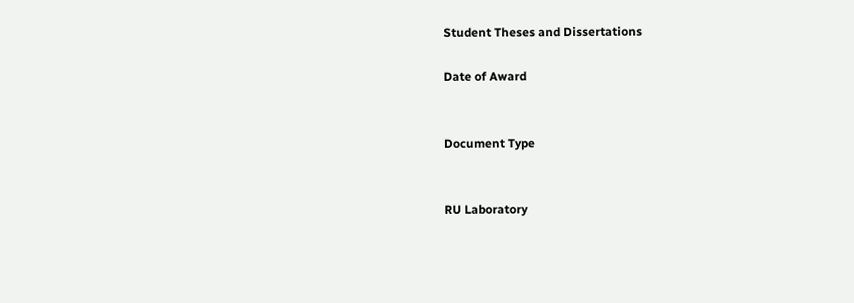Student Theses and Dissertations

Date of Award


Document Type


RU Laboratory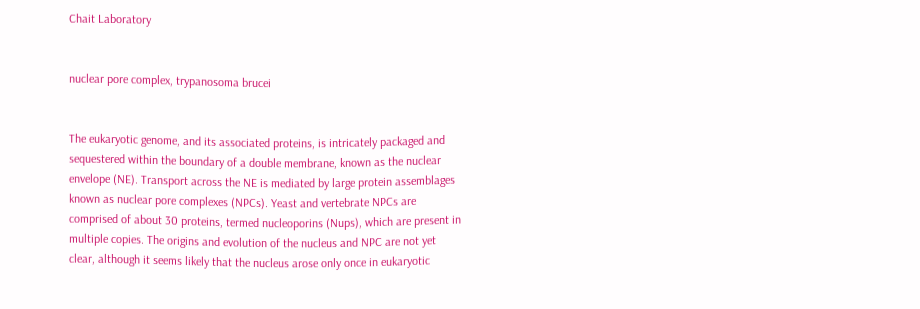Chait Laboratory


nuclear pore complex, trypanosoma brucei


The eukaryotic genome, and its associated proteins, is intricately packaged and sequestered within the boundary of a double membrane, known as the nuclear envelope (NE). Transport across the NE is mediated by large protein assemblages known as nuclear pore complexes (NPCs). Yeast and vertebrate NPCs are comprised of about 30 proteins, termed nucleoporins (Nups), which are present in multiple copies. The origins and evolution of the nucleus and NPC are not yet clear, although it seems likely that the nucleus arose only once in eukaryotic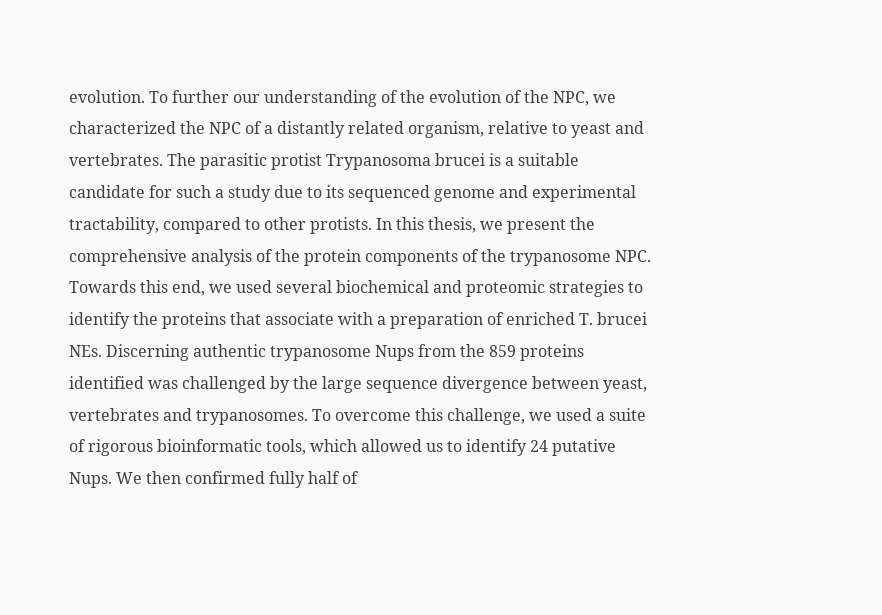evolution. To further our understanding of the evolution of the NPC, we characterized the NPC of a distantly related organism, relative to yeast and vertebrates. The parasitic protist Trypanosoma brucei is a suitable candidate for such a study due to its sequenced genome and experimental tractability, compared to other protists. In this thesis, we present the comprehensive analysis of the protein components of the trypanosome NPC. Towards this end, we used several biochemical and proteomic strategies to identify the proteins that associate with a preparation of enriched T. brucei NEs. Discerning authentic trypanosome Nups from the 859 proteins identified was challenged by the large sequence divergence between yeast, vertebrates and trypanosomes. To overcome this challenge, we used a suite of rigorous bioinformatic tools, which allowed us to identify 24 putative Nups. We then confirmed fully half of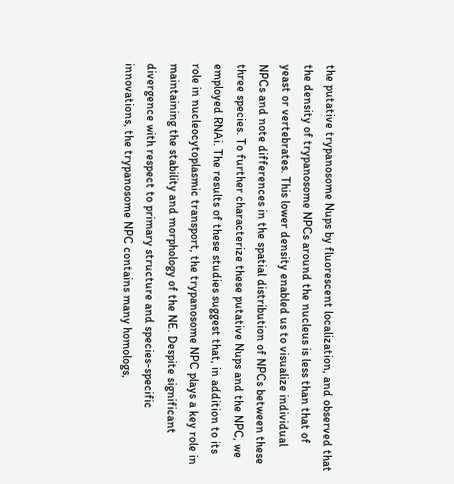the putative trypanosome Nups by fluorescent localization, and observed that the density of trypanosome NPCs around the nucleus is less than that of yeast or vertebrates. This lower density enabled us to visualize individual NPCs and note differences in the spatial distribution of NPCs between these three species. To further characterize these putative Nups and the NPC, we employed RNAi. The results of these studies suggest that, in addition to its role in nucleocytoplasmic transport, the trypanosome NPC plays a key role in maintaining the stability and morphology of the NE. Despite significant divergence with respect to primary structure and species-specific innovations, the trypanosome NPC contains many homologs,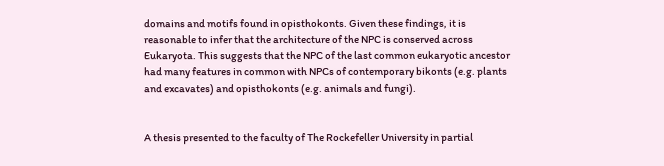domains and motifs found in opisthokonts. Given these findings, it is reasonable to infer that the architecture of the NPC is conserved across Eukaryota. This suggests that the NPC of the last common eukaryotic ancestor had many features in common with NPCs of contemporary bikonts (e.g. plants and excavates) and opisthokonts (e.g. animals and fungi).


A thesis presented to the faculty of The Rockefeller University in partial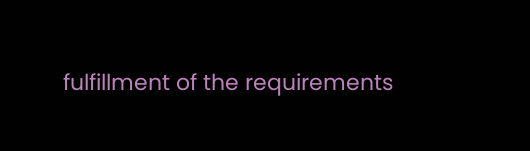fulfillment of the requirements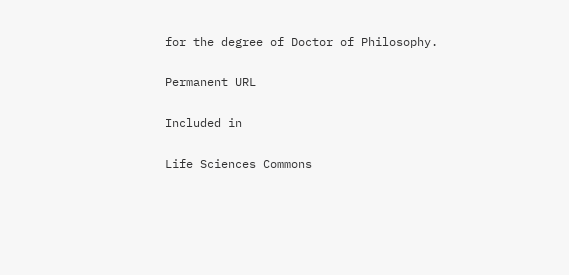for the degree of Doctor of Philosophy.

Permanent URL

Included in

Life Sciences Commons